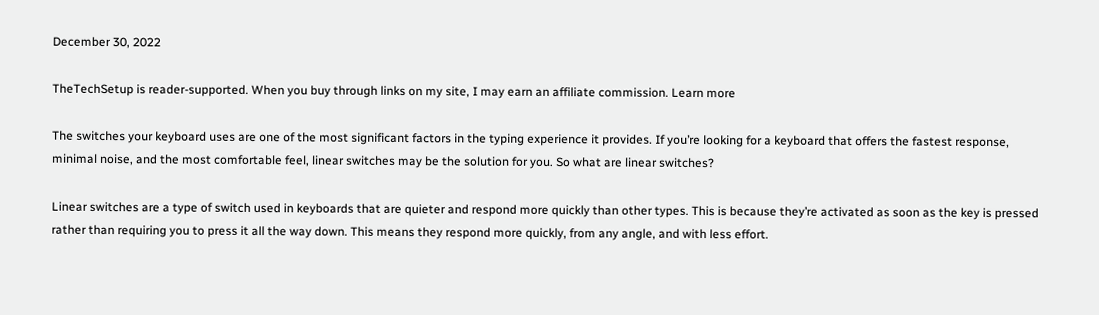December 30, 2022

TheTechSetup is reader-supported. When you buy through links on my site, I may earn an affiliate commission. Learn more

The switches your keyboard uses are one of the most significant factors in the typing experience it provides. If you’re looking for a keyboard that offers the fastest response, minimal noise, and the most comfortable feel, linear switches may be the solution for you. So what are linear switches?

Linear switches are a type of switch used in keyboards that are quieter and respond more quickly than other types. This is because they’re activated as soon as the key is pressed rather than requiring you to press it all the way down. This means they respond more quickly, from any angle, and with less effort.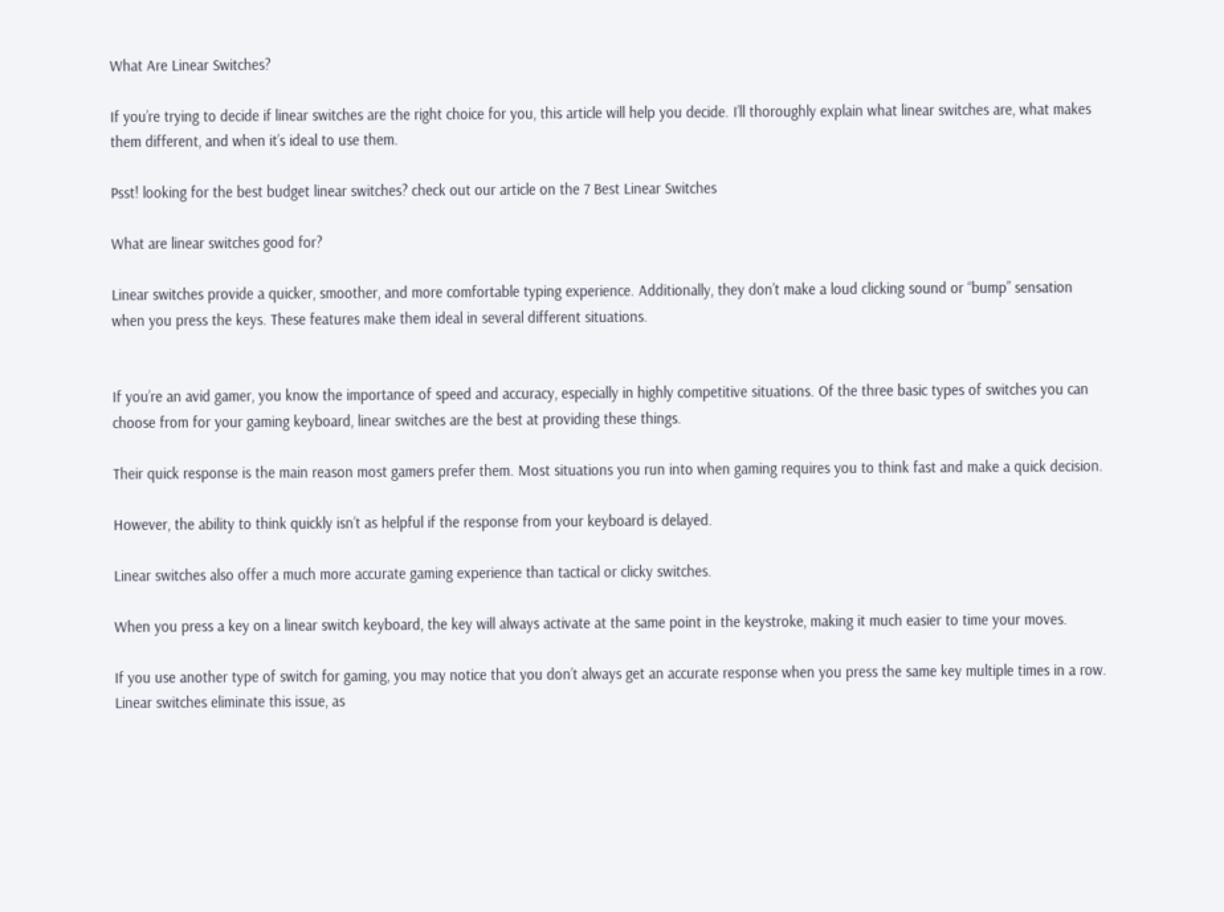What Are Linear Switches?

If you’re trying to decide if linear switches are the right choice for you, this article will help you decide. I’ll thoroughly explain what linear switches are, what makes them different, and when it’s ideal to use them.

Psst! looking for the best budget linear switches? check out our article on the 7 Best Linear Switches

What are linear switches good for?

Linear switches provide a quicker, smoother, and more comfortable typing experience. Additionally, they don’t make a loud clicking sound or “bump” sensation when you press the keys. These features make them ideal in several different situations.


If you’re an avid gamer, you know the importance of speed and accuracy, especially in highly competitive situations. Of the three basic types of switches you can choose from for your gaming keyboard, linear switches are the best at providing these things.

Their quick response is the main reason most gamers prefer them. Most situations you run into when gaming requires you to think fast and make a quick decision.

However, the ability to think quickly isn’t as helpful if the response from your keyboard is delayed.

Linear switches also offer a much more accurate gaming experience than tactical or clicky switches.

When you press a key on a linear switch keyboard, the key will always activate at the same point in the keystroke, making it much easier to time your moves.

If you use another type of switch for gaming, you may notice that you don’t always get an accurate response when you press the same key multiple times in a row. Linear switches eliminate this issue, as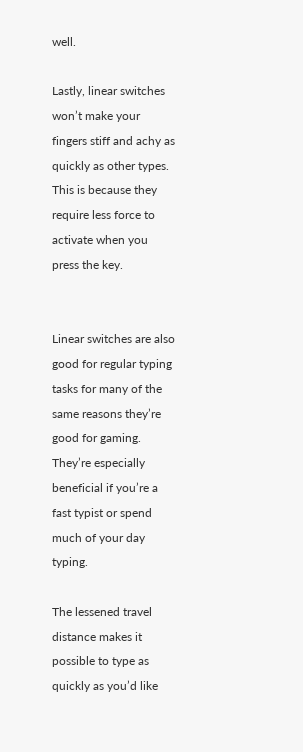well.

Lastly, linear switches won’t make your fingers stiff and achy as quickly as other types. This is because they require less force to activate when you press the key.


Linear switches are also good for regular typing tasks for many of the same reasons they’re good for gaming. They’re especially beneficial if you’re a fast typist or spend much of your day typing.

The lessened travel distance makes it possible to type as quickly as you’d like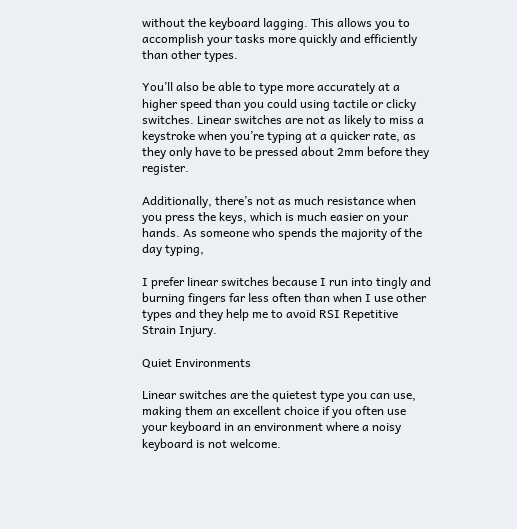without the keyboard lagging. This allows you to accomplish your tasks more quickly and efficiently than other types.

You’ll also be able to type more accurately at a higher speed than you could using tactile or clicky switches. Linear switches are not as likely to miss a keystroke when you’re typing at a quicker rate, as they only have to be pressed about 2mm before they register.

Additionally, there’s not as much resistance when you press the keys, which is much easier on your hands. As someone who spends the majority of the day typing,

I prefer linear switches because I run into tingly and burning fingers far less often than when I use other types and they help me to avoid RSI Repetitive Strain Injury.

Quiet Environments

Linear switches are the quietest type you can use, making them an excellent choice if you often use your keyboard in an environment where a noisy keyboard is not welcome.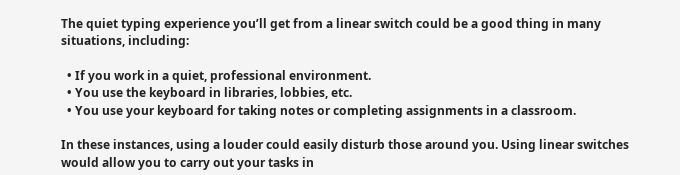The quiet typing experience you’ll get from a linear switch could be a good thing in many situations, including:

  • If you work in a quiet, professional environment.
  • You use the keyboard in libraries, lobbies, etc.
  • You use your keyboard for taking notes or completing assignments in a classroom.

In these instances, using a louder could easily disturb those around you. Using linear switches would allow you to carry out your tasks in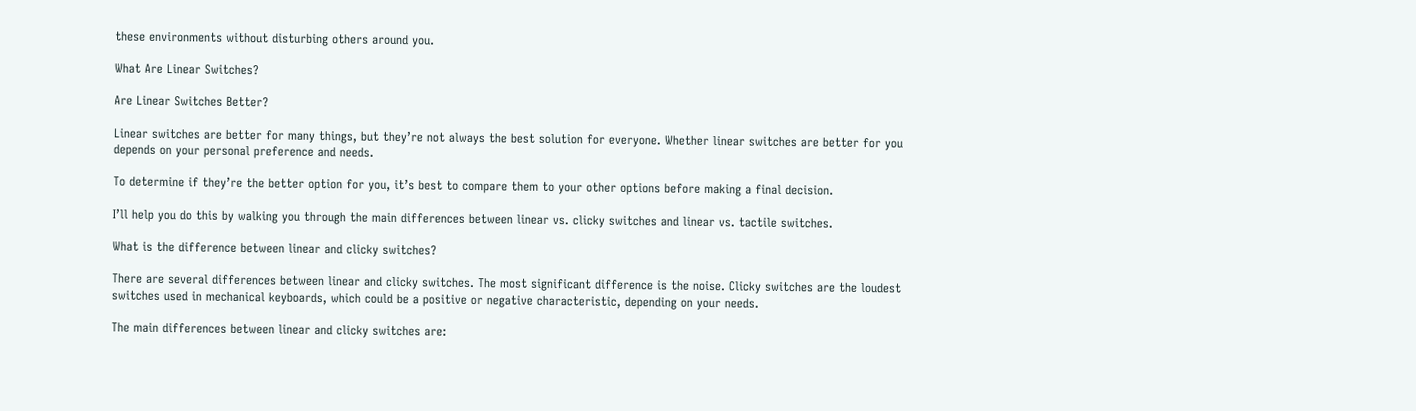these environments without disturbing others around you.

What Are Linear Switches?

Are Linear Switches Better?

Linear switches are better for many things, but they’re not always the best solution for everyone. Whether linear switches are better for you depends on your personal preference and needs.

To determine if they’re the better option for you, it’s best to compare them to your other options before making a final decision.

I’ll help you do this by walking you through the main differences between linear vs. clicky switches and linear vs. tactile switches.

What is the difference between linear and clicky switches?

There are several differences between linear and clicky switches. The most significant difference is the noise. Clicky switches are the loudest switches used in mechanical keyboards, which could be a positive or negative characteristic, depending on your needs.

The main differences between linear and clicky switches are: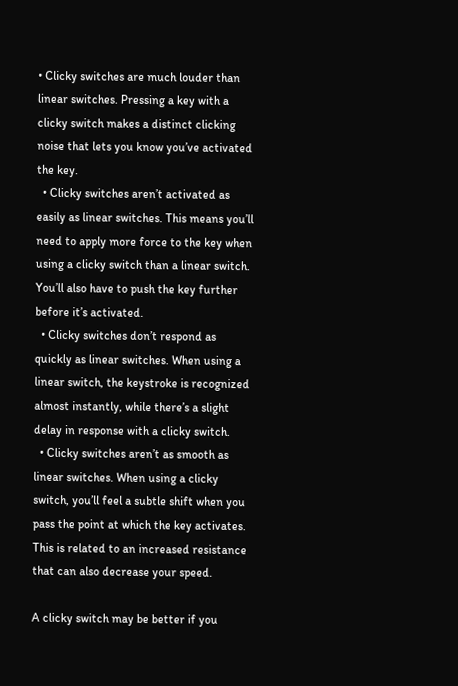• Clicky switches are much louder than linear switches. Pressing a key with a clicky switch makes a distinct clicking noise that lets you know you’ve activated the key.
  • Clicky switches aren’t activated as easily as linear switches. This means you’ll need to apply more force to the key when using a clicky switch than a linear switch. You’ll also have to push the key further before it’s activated.
  • Clicky switches don’t respond as quickly as linear switches. When using a linear switch, the keystroke is recognized almost instantly, while there’s a slight delay in response with a clicky switch.
  • Clicky switches aren’t as smooth as linear switches. When using a clicky switch, you’ll feel a subtle shift when you pass the point at which the key activates. This is related to an increased resistance that can also decrease your speed.

A clicky switch may be better if you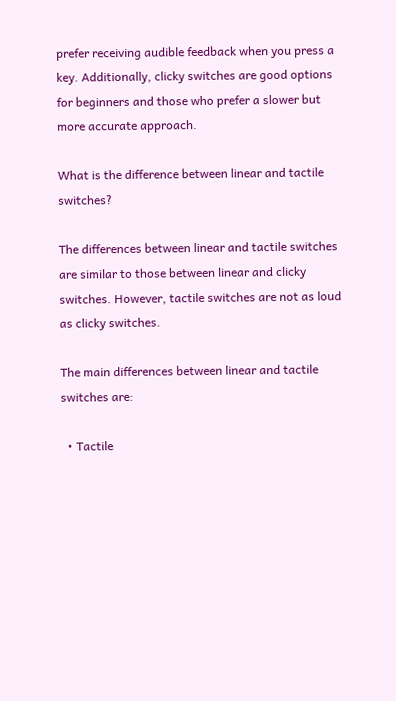prefer receiving audible feedback when you press a key. Additionally, clicky switches are good options for beginners and those who prefer a slower but more accurate approach.

What is the difference between linear and tactile switches?

The differences between linear and tactile switches are similar to those between linear and clicky switches. However, tactile switches are not as loud as clicky switches.

The main differences between linear and tactile switches are:

  • Tactile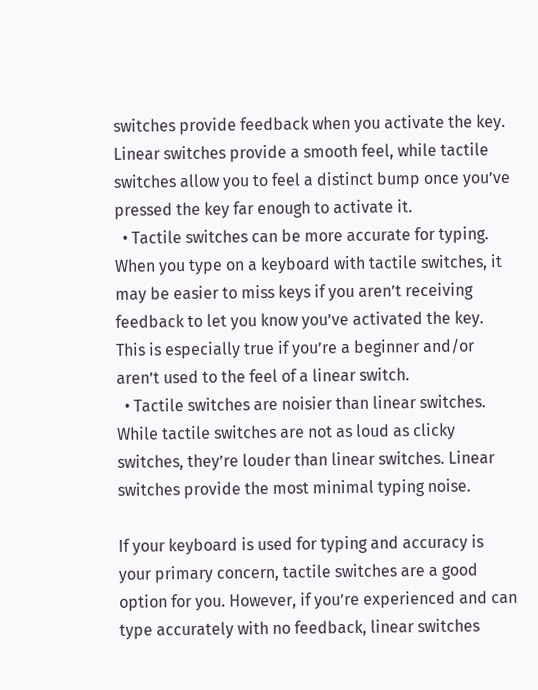switches provide feedback when you activate the key. Linear switches provide a smooth feel, while tactile switches allow you to feel a distinct bump once you’ve pressed the key far enough to activate it.
  • Tactile switches can be more accurate for typing. When you type on a keyboard with tactile switches, it may be easier to miss keys if you aren’t receiving feedback to let you know you’ve activated the key. This is especially true if you’re a beginner and/or aren’t used to the feel of a linear switch.
  • Tactile switches are noisier than linear switches. While tactile switches are not as loud as clicky switches, they’re louder than linear switches. Linear switches provide the most minimal typing noise.

If your keyboard is used for typing and accuracy is your primary concern, tactile switches are a good option for you. However, if you’re experienced and can type accurately with no feedback, linear switches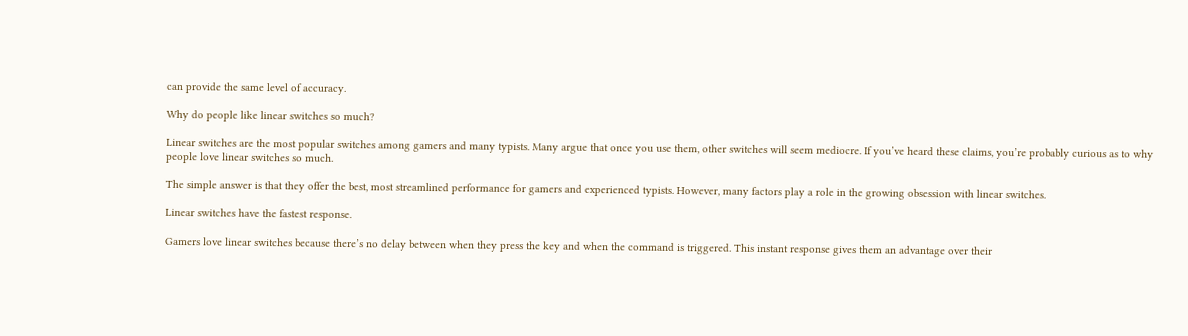can provide the same level of accuracy.

Why do people like linear switches so much?

Linear switches are the most popular switches among gamers and many typists. Many argue that once you use them, other switches will seem mediocre. If you’ve heard these claims, you’re probably curious as to why people love linear switches so much.

The simple answer is that they offer the best, most streamlined performance for gamers and experienced typists. However, many factors play a role in the growing obsession with linear switches.

Linear switches have the fastest response.

Gamers love linear switches because there’s no delay between when they press the key and when the command is triggered. This instant response gives them an advantage over their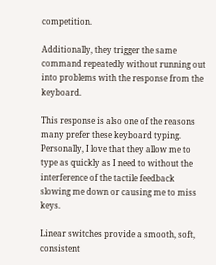competition.

Additionally, they trigger the same command repeatedly without running out into problems with the response from the keyboard.

This response is also one of the reasons many prefer these keyboard typing. Personally, I love that they allow me to type as quickly as I need to without the interference of the tactile feedback slowing me down or causing me to miss keys.

Linear switches provide a smooth, soft, consistent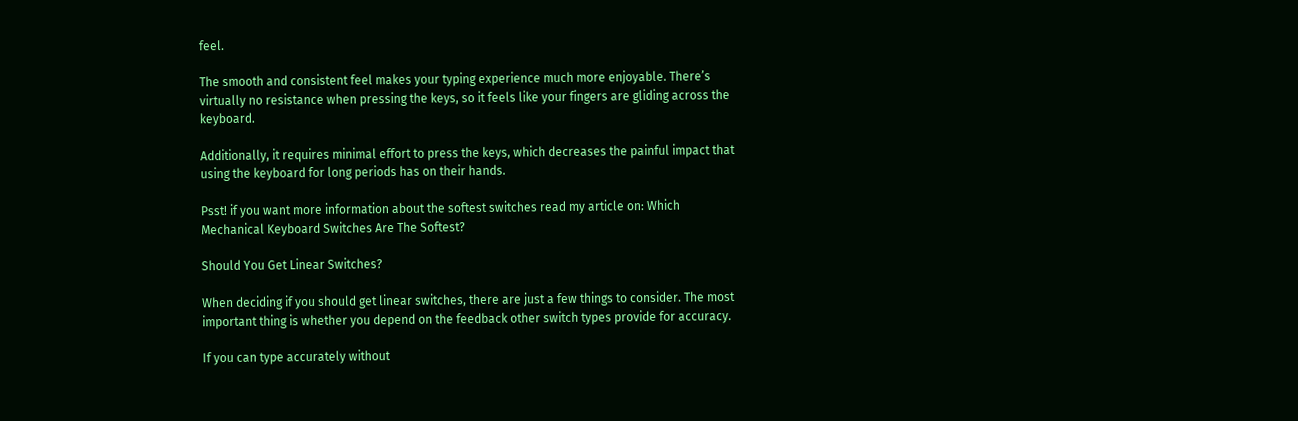feel.

The smooth and consistent feel makes your typing experience much more enjoyable. There’s virtually no resistance when pressing the keys, so it feels like your fingers are gliding across the keyboard.

Additionally, it requires minimal effort to press the keys, which decreases the painful impact that using the keyboard for long periods has on their hands.

Psst! if you want more information about the softest switches read my article on: Which Mechanical Keyboard Switches Are The Softest?

Should You Get Linear Switches?

When deciding if you should get linear switches, there are just a few things to consider. The most important thing is whether you depend on the feedback other switch types provide for accuracy.

If you can type accurately without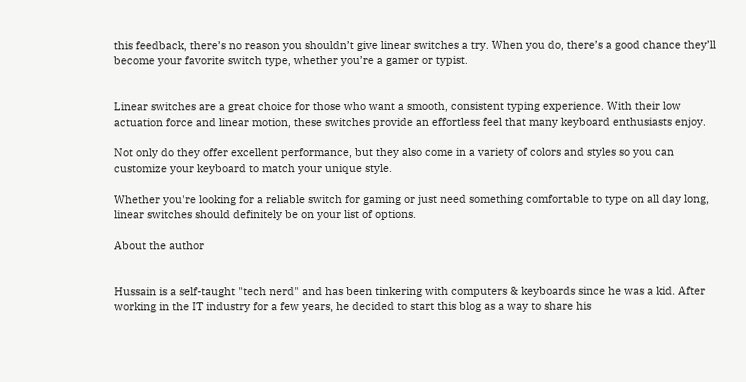this feedback, there’s no reason you shouldn’t give linear switches a try. When you do, there’s a good chance they’ll become your favorite switch type, whether you’re a gamer or typist.


Linear switches are a great choice for those who want a smooth, consistent typing experience. With their low actuation force and linear motion, these switches provide an effortless feel that many keyboard enthusiasts enjoy.

Not only do they offer excellent performance, but they also come in a variety of colors and styles so you can customize your keyboard to match your unique style.

Whether you're looking for a reliable switch for gaming or just need something comfortable to type on all day long, linear switches should definitely be on your list of options.

About the author


Hussain is a self-taught "tech nerd" and has been tinkering with computers & keyboards since he was a kid. After working in the IT industry for a few years, he decided to start this blog as a way to share his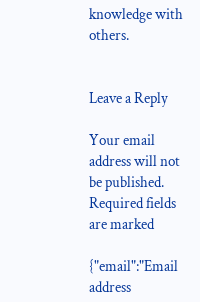knowledge with others.


Leave a Reply

Your email address will not be published. Required fields are marked

{"email":"Email address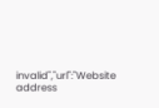invalid","url":"Website address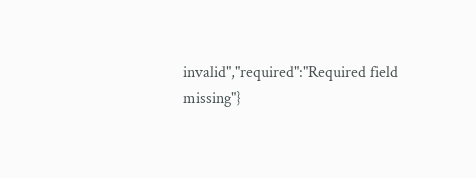invalid","required":"Required field missing"}